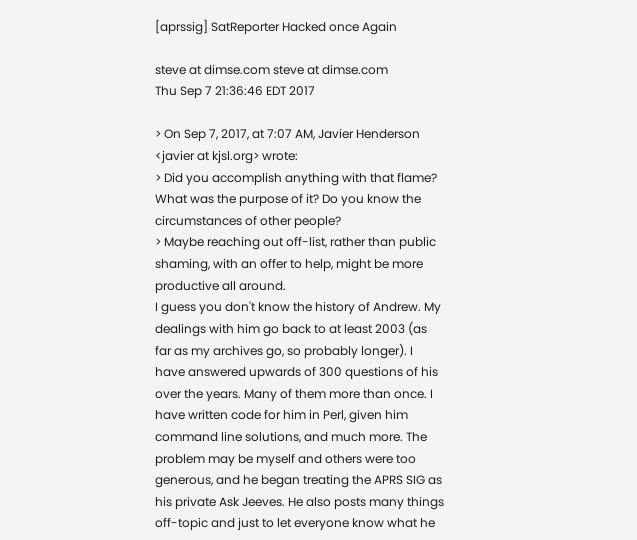[aprssig] SatReporter Hacked once Again

steve at dimse.com steve at dimse.com
Thu Sep 7 21:36:46 EDT 2017

> On Sep 7, 2017, at 7:07 AM, Javier Henderson <javier at kjsl.org> wrote:
> Did you accomplish anything with that flame? What was the purpose of it? Do you know the circumstances of other people?
> Maybe reaching out off-list, rather than public shaming, with an offer to help, might be more productive all around.
I guess you don't know the history of Andrew. My dealings with him go back to at least 2003 (as far as my archives go, so probably longer). I have answered upwards of 300 questions of his over the years. Many of them more than once. I have written code for him in Perl, given him command line solutions, and much more. The problem may be myself and others were too generous, and he began treating the APRS SIG as his private Ask Jeeves. He also posts many things off-topic and just to let everyone know what he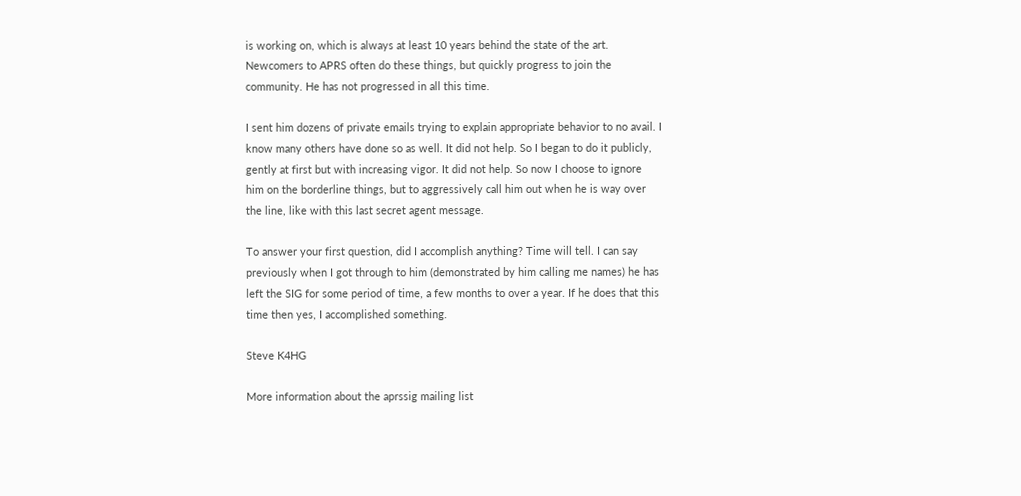is working on, which is always at least 10 years behind the state of the art. Newcomers to APRS often do these things, but quickly progress to join the community. He has not progressed in all this time.

I sent him dozens of private emails trying to explain appropriate behavior to no avail. I know many others have done so as well. It did not help. So I began to do it publicly, gently at first but with increasing vigor. It did not help. So now I choose to ignore him on the borderline things, but to aggressively call him out when he is way over the line, like with this last secret agent message.

To answer your first question, did I accomplish anything? Time will tell. I can say previously when I got through to him (demonstrated by him calling me names) he has left the SIG for some period of time, a few months to over a year. If he does that this time then yes, I accomplished something.

Steve K4HG

More information about the aprssig mailing list